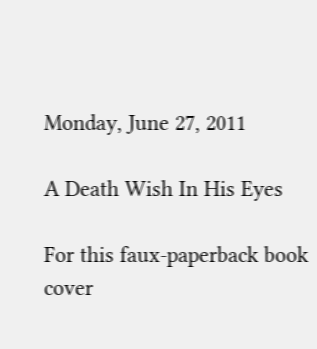Monday, June 27, 2011

A Death Wish In His Eyes

For this faux-paperback book cover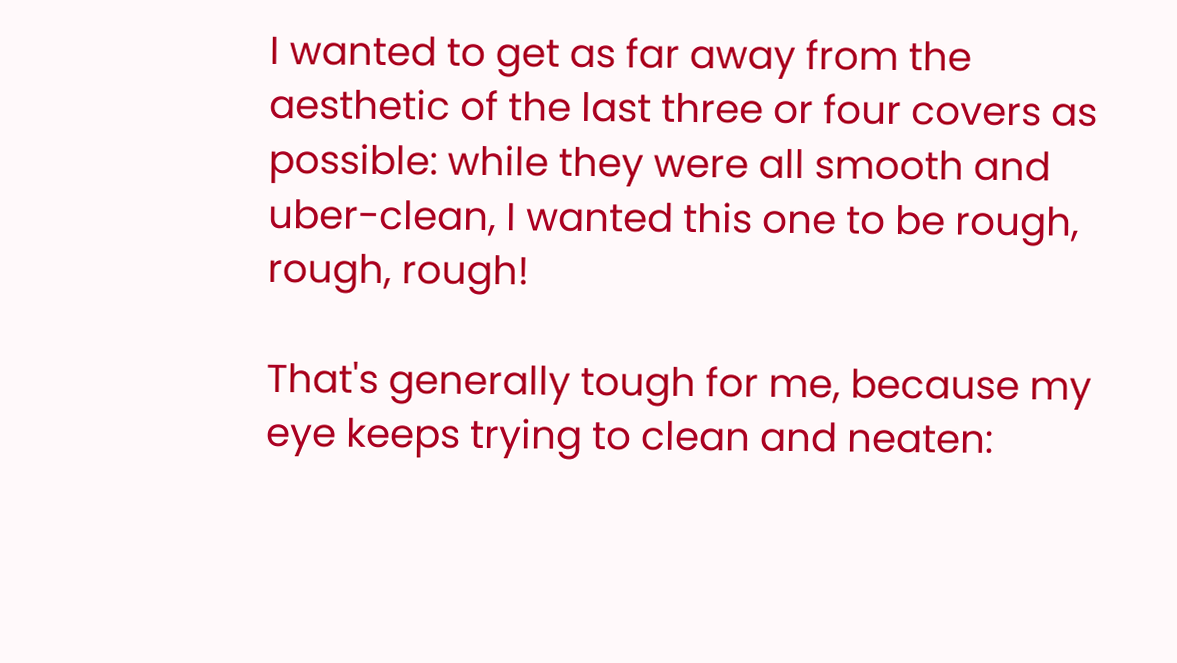I wanted to get as far away from the aesthetic of the last three or four covers as possible: while they were all smooth and uber-clean, I wanted this one to be rough, rough, rough!

That's generally tough for me, because my eye keeps trying to clean and neaten: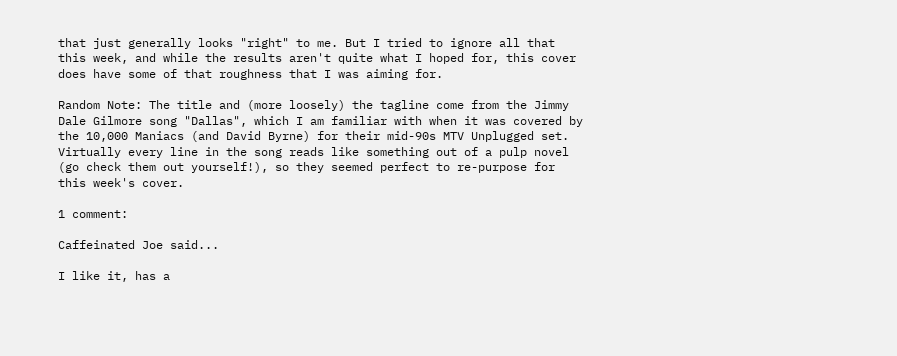that just generally looks "right" to me. But I tried to ignore all that this week, and while the results aren't quite what I hoped for, this cover does have some of that roughness that I was aiming for.

Random Note: The title and (more loosely) the tagline come from the Jimmy Dale Gilmore song "Dallas", which I am familiar with when it was covered by the 10,000 Maniacs (and David Byrne) for their mid-90s MTV Unplugged set. Virtually every line in the song reads like something out of a pulp novel (go check them out yourself!), so they seemed perfect to re-purpose for this week's cover.

1 comment:

Caffeinated Joe said...

I like it, has a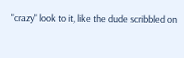"crazy" look to it, like the dude scribbled on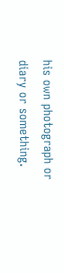his own photograph or diary or something.